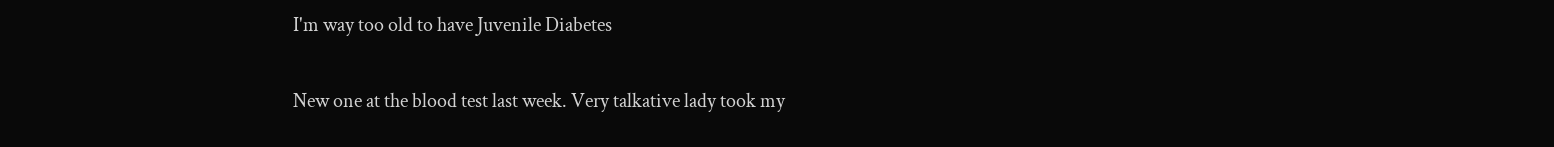I'm way too old to have Juvenile Diabetes

New one at the blood test last week. Very talkative lady took my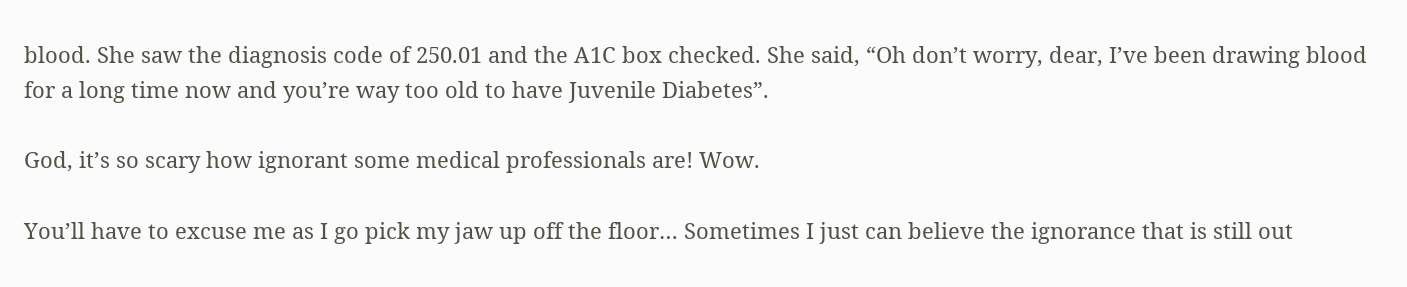blood. She saw the diagnosis code of 250.01 and the A1C box checked. She said, “Oh don’t worry, dear, I’ve been drawing blood for a long time now and you’re way too old to have Juvenile Diabetes”.

God, it’s so scary how ignorant some medical professionals are! Wow.

You’ll have to excuse me as I go pick my jaw up off the floor… Sometimes I just can believe the ignorance that is still out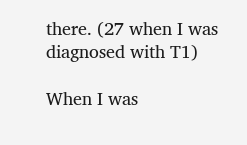there. (27 when I was diagnosed with T1)

When I was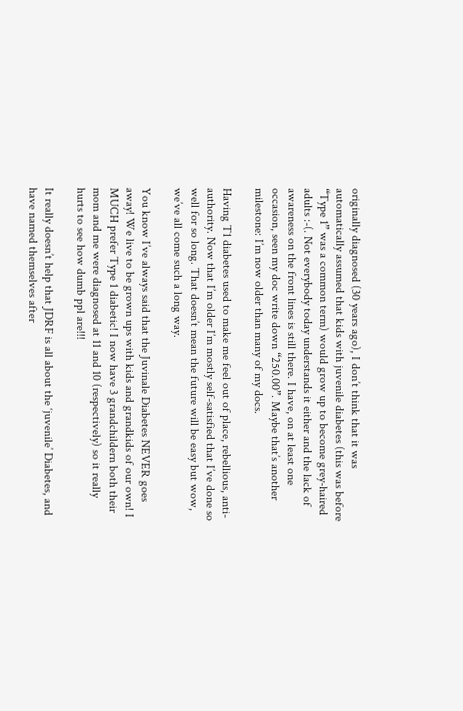originally diagnosed (30 years ago), I don’t think that it was automatically assumed that kids with juvenile diabetes (this was before “Type 1” was a common term) would grow up to become grey-haired adults :-(. Not everybody today understands it either and the lack of awareness on the front lines is still there. I have, on at least one occasion, seen my doc write down “250.00”. Maybe that’s another milestone: I’m now older than many of my docs.

Having T1 diabetes used to make me feel out of place, rebellious, anti-authority. Now that I’m older I’m mostly self-satisfied that I’ve done so well for so long. That doesn’t mean the future will be easy but wow, we’ve all come such a long way.

You know I’ve always said that the Juvinale Diabetes NEVER goes away! We live to be grown ups with kids and grandkids of our own! I MUCH prefer Type 1 diabetic! I now have 3 grandchildern both their mom and me were diagnosed at 11 and 10 (respectively) so it really hurts to see how dumb ppl are!!!

It really doesn’t help that JDRF is all about the ‘juvenile’ Diabetes, and have named themselves after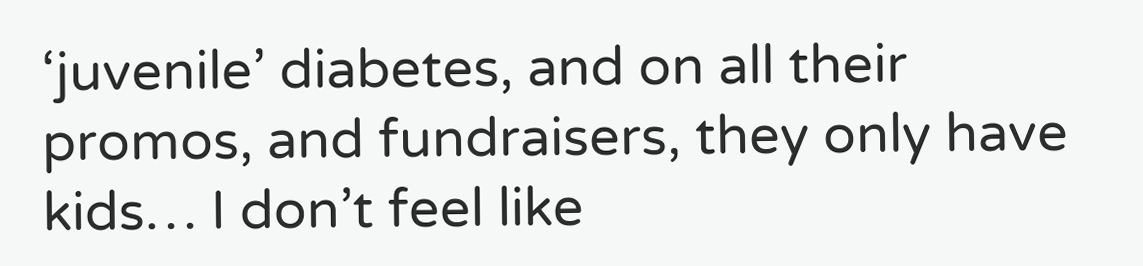‘juvenile’ diabetes, and on all their promos, and fundraisers, they only have kids… I don’t feel like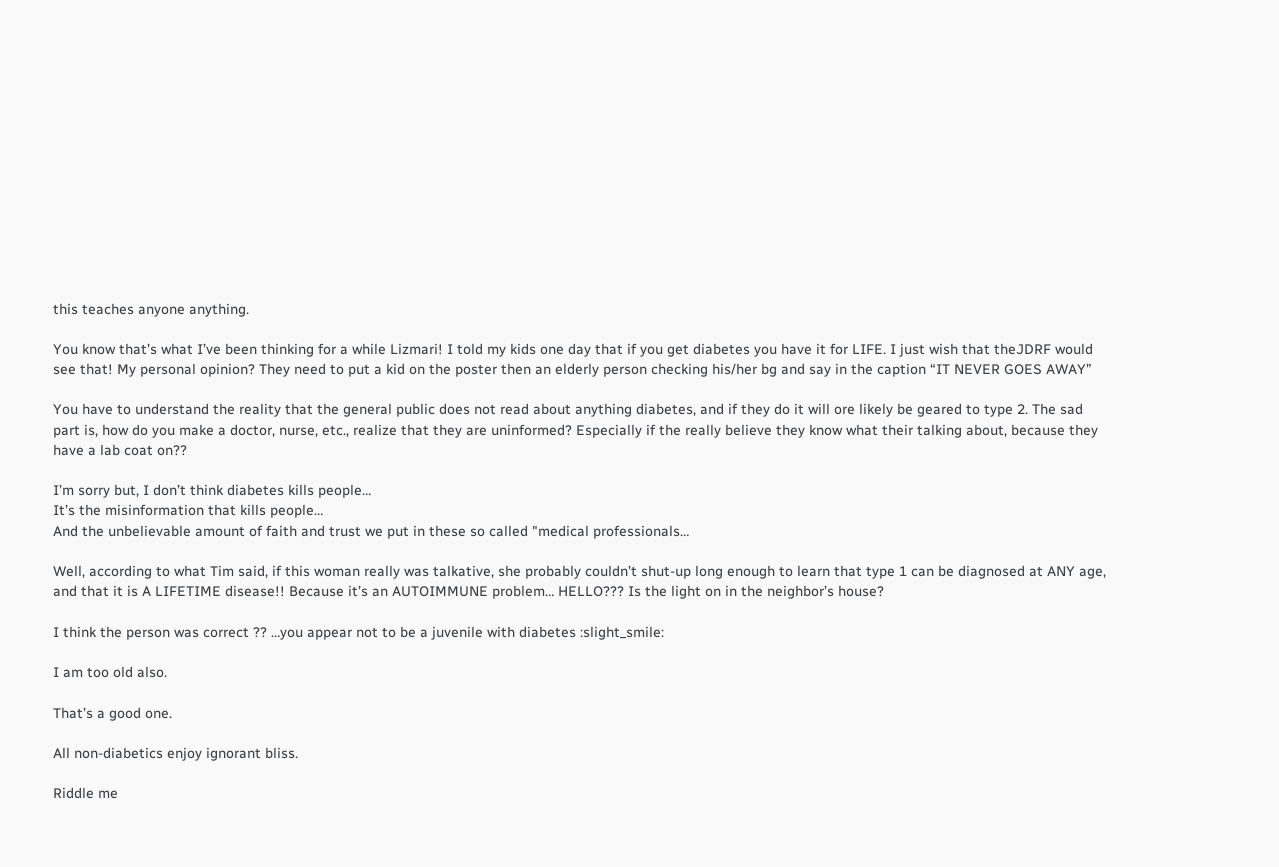this teaches anyone anything.

You know that’s what I’ve been thinking for a while Lizmari! I told my kids one day that if you get diabetes you have it for LIFE. I just wish that theJDRF would see that! My personal opinion? They need to put a kid on the poster then an elderly person checking his/her bg and say in the caption “IT NEVER GOES AWAY”

You have to understand the reality that the general public does not read about anything diabetes, and if they do it will ore likely be geared to type 2. The sad part is, how do you make a doctor, nurse, etc., realize that they are uninformed? Especially if the really believe they know what their talking about, because they have a lab coat on??

I’m sorry but, I don’t think diabetes kills people…
It’s the misinformation that kills people…
And the unbelievable amount of faith and trust we put in these so called "medical professionals…

Well, according to what Tim said, if this woman really was talkative, she probably couldn’t shut-up long enough to learn that type 1 can be diagnosed at ANY age, and that it is A LIFETIME disease!! Because it’s an AUTOIMMUNE problem… HELLO??? Is the light on in the neighbor’s house?

I think the person was correct ?? …you appear not to be a juvenile with diabetes :slight_smile:

I am too old also.

That’s a good one.

All non-diabetics enjoy ignorant bliss.

Riddle me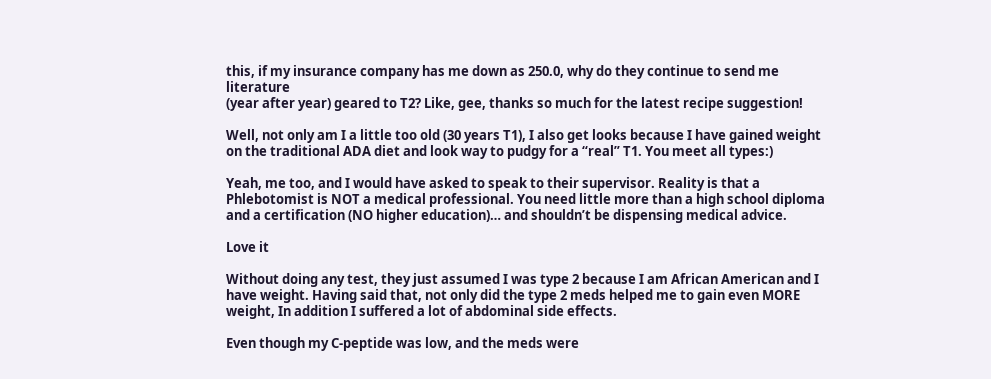this, if my insurance company has me down as 250.0, why do they continue to send me literature
(year after year) geared to T2? Like, gee, thanks so much for the latest recipe suggestion!

Well, not only am I a little too old (30 years T1), I also get looks because I have gained weight on the traditional ADA diet and look way to pudgy for a “real” T1. You meet all types:)

Yeah, me too, and I would have asked to speak to their supervisor. Reality is that a Phlebotomist is NOT a medical professional. You need little more than a high school diploma and a certification (NO higher education)… and shouldn’t be dispensing medical advice.

Love it

Without doing any test, they just assumed I was type 2 because I am African American and I have weight. Having said that, not only did the type 2 meds helped me to gain even MORE weight, In addition I suffered a lot of abdominal side effects.

Even though my C-peptide was low, and the meds were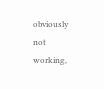obviously not working,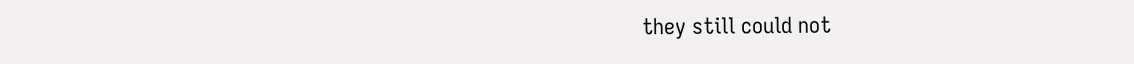they still could not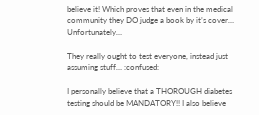believe it! Which proves that even in the medical community they DO judge a book by it’s cover… Unfortunately…

They really ought to test everyone, instead just assuming stuff… :confused:

I personally believe that a THOROUGH diabetes testing should be MANDATORY!! I also believe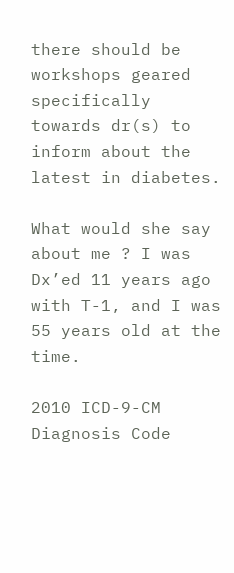there should be workshops geared specifically towards dr(s) to inform about the latest in diabetes.

What would she say about me ? I was Dx’ed 11 years ago with T-1, and I was 55 years old at the time.

2010 ICD-9-CM Diagnosis Code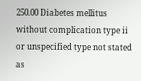250.00 Diabetes mellitus without complication type ii or unspecified type not stated as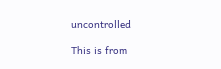uncontrolled

This is from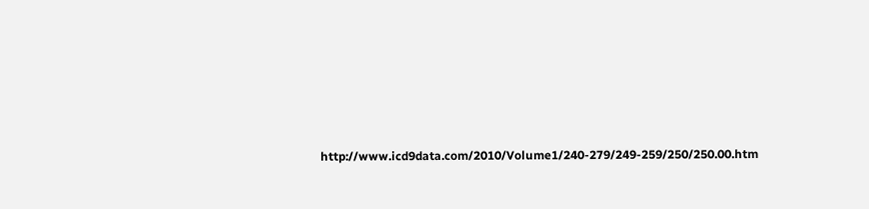http://www.icd9data.com/2010/Volume1/240-279/249-259/250/250.00.htm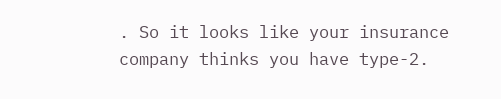. So it looks like your insurance company thinks you have type-2.